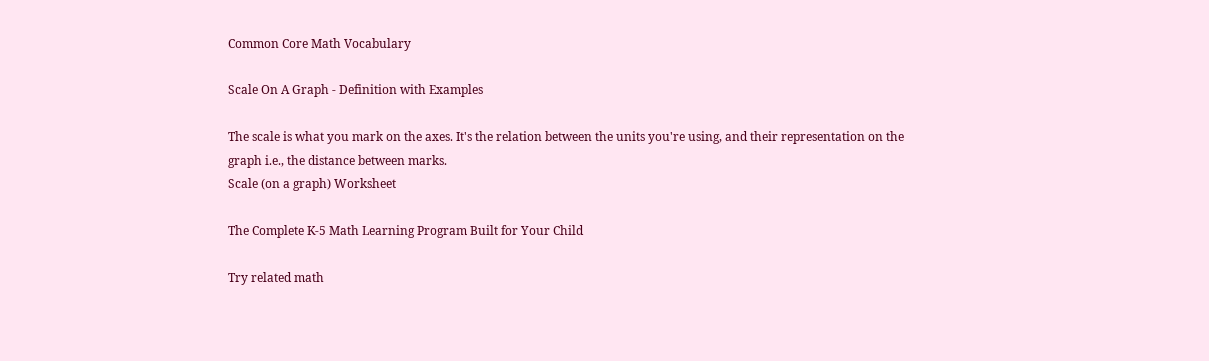Common Core Math Vocabulary

Scale On A Graph - Definition with Examples

The scale is what you mark on the axes. It's the relation between the units you're using, and their representation on the graph i.e., the distance between marks.
Scale (on a graph) Worksheet

The Complete K-5 Math Learning Program Built for Your Child

Try related math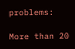problems:

More than 20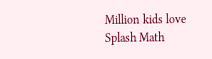Million kids love Splash Math